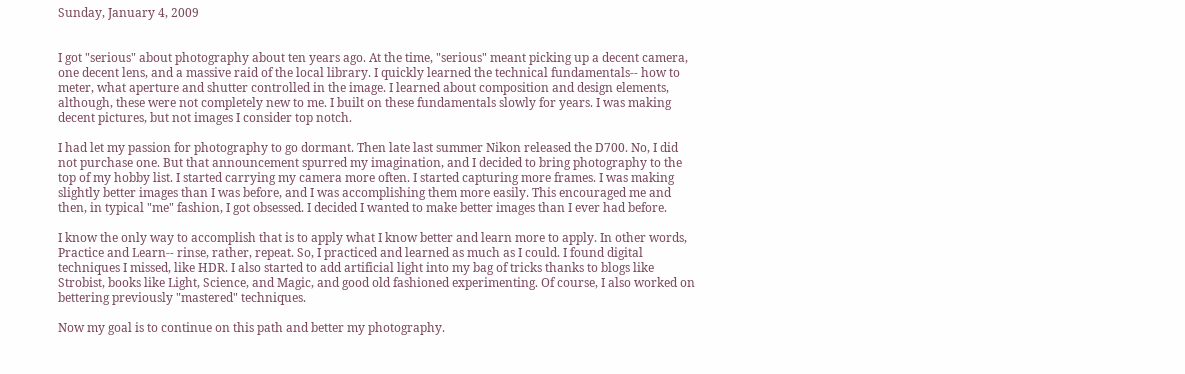Sunday, January 4, 2009


I got "serious" about photography about ten years ago. At the time, "serious" meant picking up a decent camera, one decent lens, and a massive raid of the local library. I quickly learned the technical fundamentals-- how to meter, what aperture and shutter controlled in the image. I learned about composition and design elements, although, these were not completely new to me. I built on these fundamentals slowly for years. I was making decent pictures, but not images I consider top notch.

I had let my passion for photography to go dormant. Then late last summer Nikon released the D700. No, I did not purchase one. But that announcement spurred my imagination, and I decided to bring photography to the top of my hobby list. I started carrying my camera more often. I started capturing more frames. I was making slightly better images than I was before, and I was accomplishing them more easily. This encouraged me and then, in typical "me" fashion, I got obsessed. I decided I wanted to make better images than I ever had before.

I know the only way to accomplish that is to apply what I know better and learn more to apply. In other words, Practice and Learn-- rinse, rather, repeat. So, I practiced and learned as much as I could. I found digital techniques I missed, like HDR. I also started to add artificial light into my bag of tricks thanks to blogs like Strobist, books like Light, Science, and Magic, and good old fashioned experimenting. Of course, I also worked on bettering previously "mastered" techniques.

Now my goal is to continue on this path and better my photography.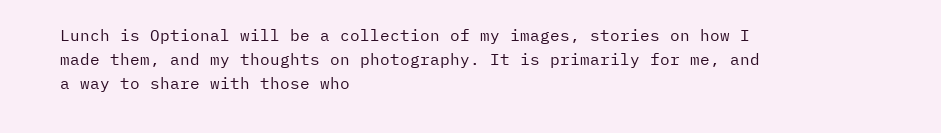Lunch is Optional will be a collection of my images, stories on how I made them, and my thoughts on photography. It is primarily for me, and a way to share with those who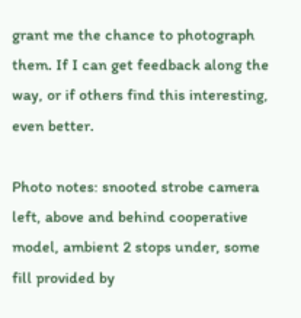grant me the chance to photograph them. If I can get feedback along the way, or if others find this interesting, even better.

Photo notes: snooted strobe camera left, above and behind cooperative model, ambient 2 stops under, some fill provided by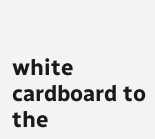white cardboard to the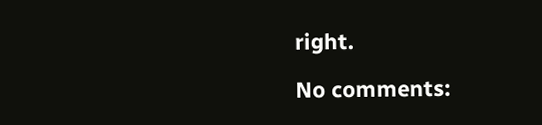right.

No comments: